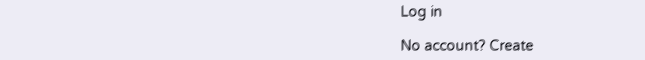Log in

No account? Create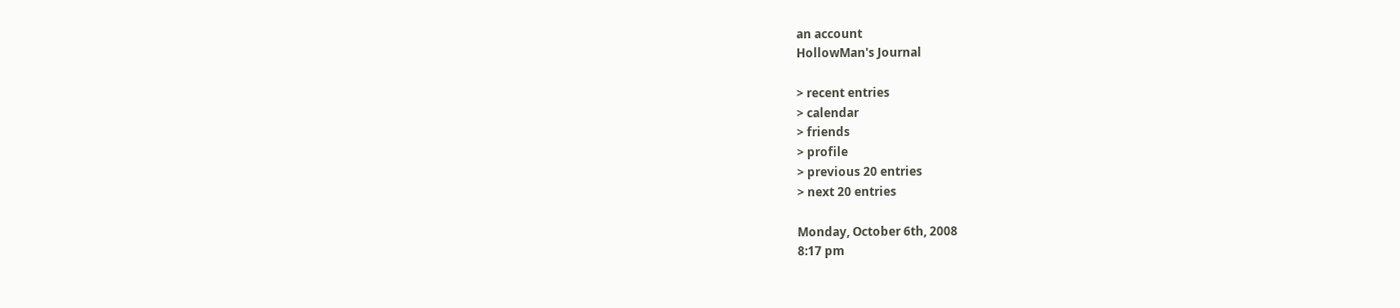an account
HollowMan's Journal

> recent entries
> calendar
> friends
> profile
> previous 20 entries
> next 20 entries

Monday, October 6th, 2008
8:17 pm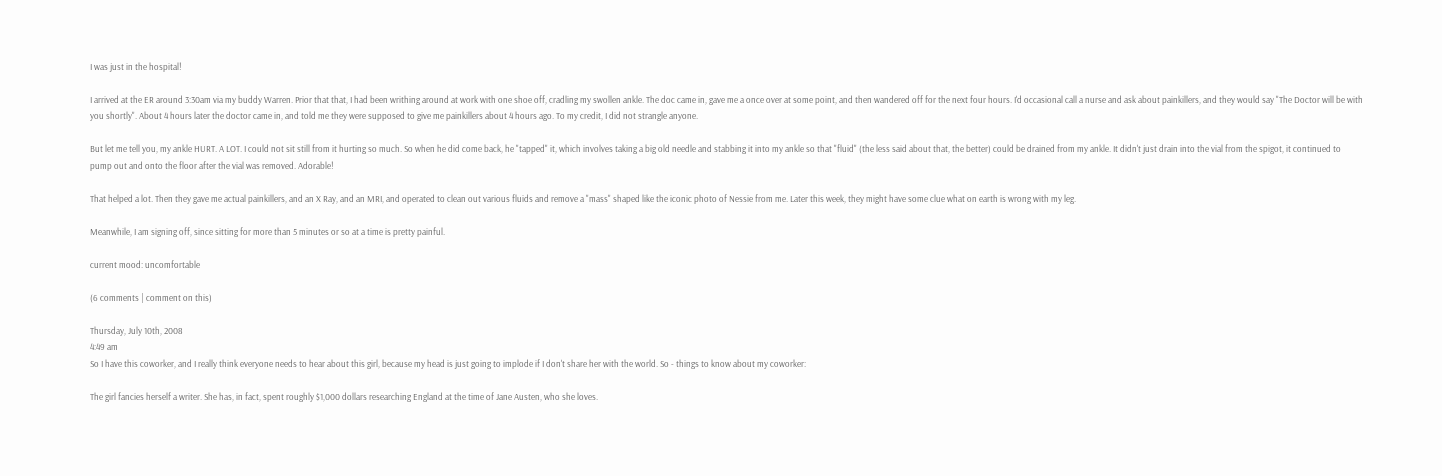I was just in the hospital!

I arrived at the ER around 3:30am via my buddy Warren. Prior that that, I had been writhing around at work with one shoe off, cradling my swollen ankle. The doc came in, gave me a once over at some point, and then wandered off for the next four hours. I'd occasional call a nurse and ask about painkillers, and they would say "The Doctor will be with you shortly". About 4 hours later the doctor came in, and told me they were supposed to give me painkillers about 4 hours ago. To my credit, I did not strangle anyone.

But let me tell you, my ankle HURT. A LOT. I could not sit still from it hurting so much. So when he did come back, he "tapped" it, which involves taking a big old needle and stabbing it into my ankle so that "fluid" (the less said about that, the better) could be drained from my ankle. It didn't just drain into the vial from the spigot, it continued to pump out and onto the floor after the vial was removed. Adorable!

That helped a lot. Then they gave me actual painkillers, and an X Ray, and an MRI, and operated to clean out various fluids and remove a "mass" shaped like the iconic photo of Nessie from me. Later this week, they might have some clue what on earth is wrong with my leg.

Meanwhile, I am signing off, since sitting for more than 5 minutes or so at a time is pretty painful.

current mood: uncomfortable

(6 comments | comment on this)

Thursday, July 10th, 2008
4:49 am
So I have this coworker, and I really think everyone needs to hear about this girl, because my head is just going to implode if I don't share her with the world. So - things to know about my coworker:

The girl fancies herself a writer. She has, in fact, spent roughly $1,000 dollars researching England at the time of Jane Austen, who she loves.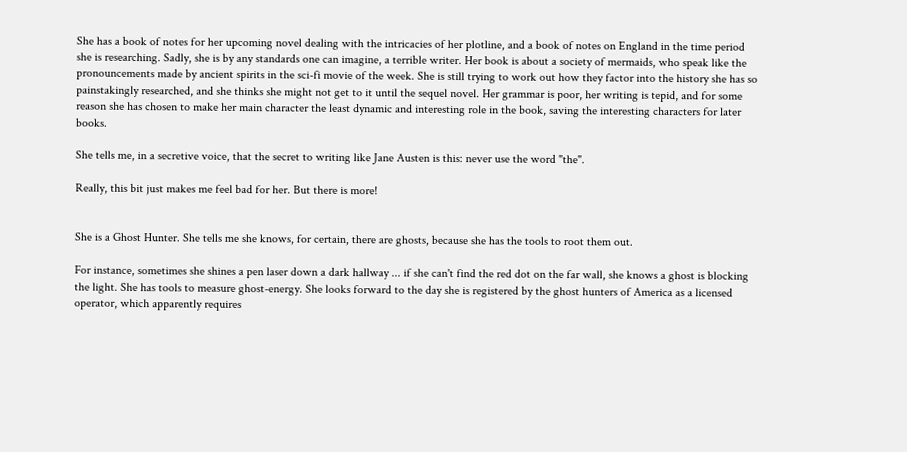She has a book of notes for her upcoming novel dealing with the intricacies of her plotline, and a book of notes on England in the time period she is researching. Sadly, she is by any standards one can imagine, a terrible writer. Her book is about a society of mermaids, who speak like the pronouncements made by ancient spirits in the sci-fi movie of the week. She is still trying to work out how they factor into the history she has so painstakingly researched, and she thinks she might not get to it until the sequel novel. Her grammar is poor, her writing is tepid, and for some reason she has chosen to make her main character the least dynamic and interesting role in the book, saving the interesting characters for later books.

She tells me, in a secretive voice, that the secret to writing like Jane Austen is this: never use the word "the".

Really, this bit just makes me feel bad for her. But there is more!


She is a Ghost Hunter. She tells me she knows, for certain, there are ghosts, because she has the tools to root them out.

For instance, sometimes she shines a pen laser down a dark hallway ... if she can't find the red dot on the far wall, she knows a ghost is blocking the light. She has tools to measure ghost-energy. She looks forward to the day she is registered by the ghost hunters of America as a licensed operator, which apparently requires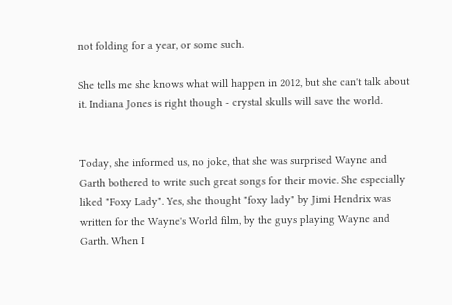not folding for a year, or some such.

She tells me she knows what will happen in 2012, but she can't talk about it. Indiana Jones is right though - crystal skulls will save the world.


Today, she informed us, no joke, that she was surprised Wayne and Garth bothered to write such great songs for their movie. She especially liked "Foxy Lady". Yes, she thought "foxy lady" by Jimi Hendrix was written for the Wayne's World film, by the guys playing Wayne and Garth. When I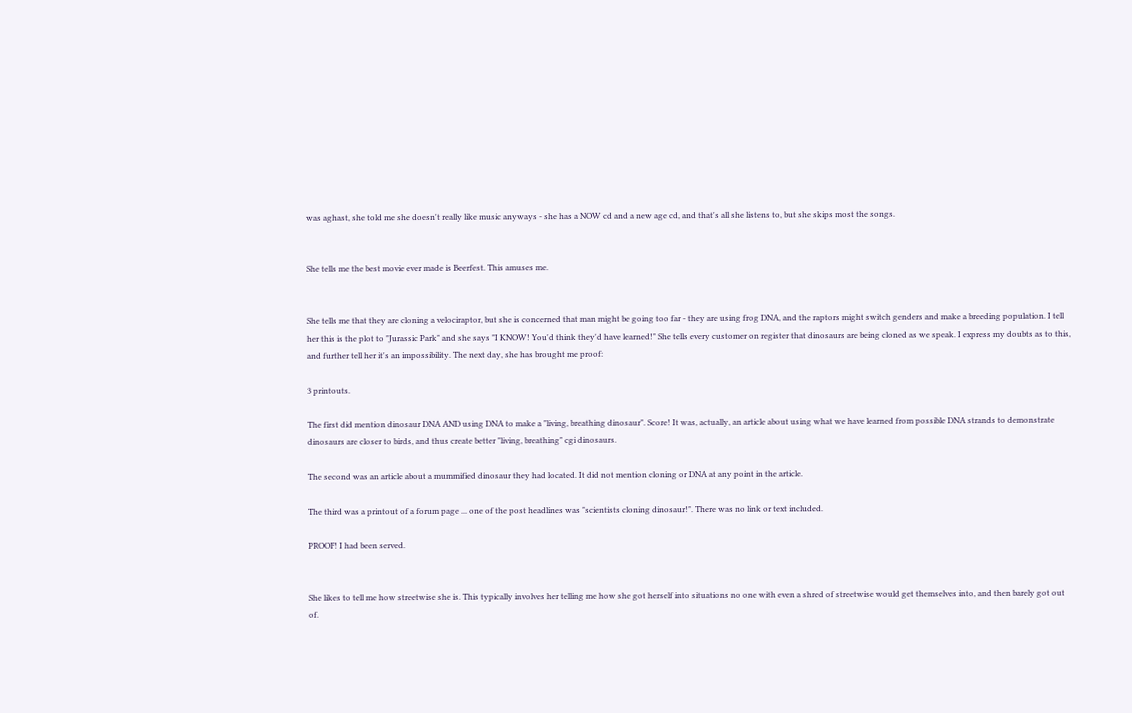was aghast, she told me she doesn't really like music anyways - she has a NOW cd and a new age cd, and that's all she listens to, but she skips most the songs.


She tells me the best movie ever made is Beerfest. This amuses me.


She tells me that they are cloning a velociraptor, but she is concerned that man might be going too far - they are using frog DNA, and the raptors might switch genders and make a breeding population. I tell her this is the plot to "Jurassic Park" and she says "I KNOW! You'd think they'd have learned!" She tells every customer on register that dinosaurs are being cloned as we speak. I express my doubts as to this, and further tell her it's an impossibility. The next day, she has brought me proof:

3 printouts.

The first did mention dinosaur DNA AND using DNA to make a "living, breathing dinosaur". Score! It was, actually, an article about using what we have learned from possible DNA strands to demonstrate dinosaurs are closer to birds, and thus create better "living, breathing" cgi dinosaurs.

The second was an article about a mummified dinosaur they had located. It did not mention cloning or DNA at any point in the article.

The third was a printout of a forum page ... one of the post headlines was "scientists cloning dinosaur!". There was no link or text included.

PROOF! I had been served.


She likes to tell me how streetwise she is. This typically involves her telling me how she got herself into situations no one with even a shred of streetwise would get themselves into, and then barely got out of.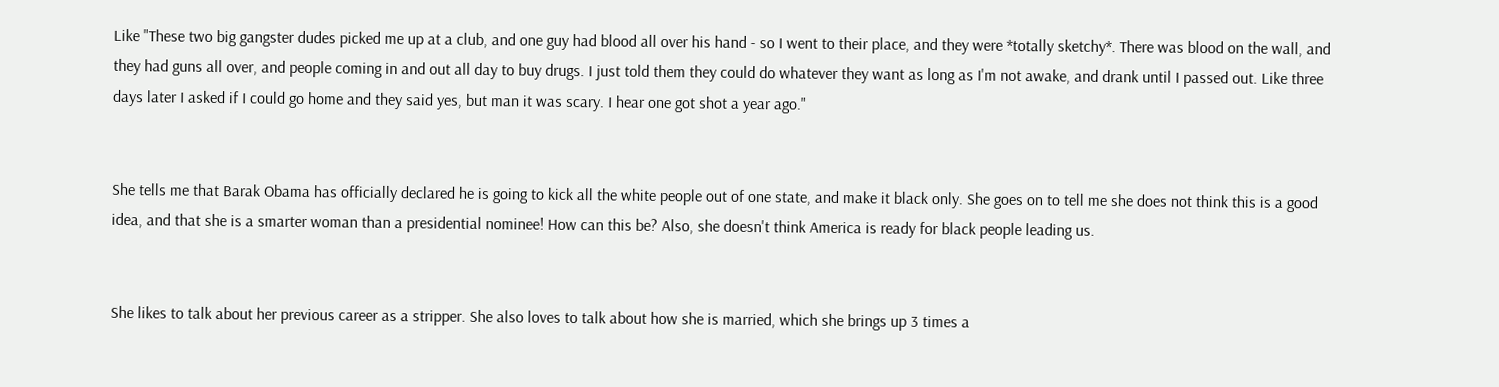Like "These two big gangster dudes picked me up at a club, and one guy had blood all over his hand - so I went to their place, and they were *totally sketchy*. There was blood on the wall, and they had guns all over, and people coming in and out all day to buy drugs. I just told them they could do whatever they want as long as I'm not awake, and drank until I passed out. Like three days later I asked if I could go home and they said yes, but man it was scary. I hear one got shot a year ago."


She tells me that Barak Obama has officially declared he is going to kick all the white people out of one state, and make it black only. She goes on to tell me she does not think this is a good idea, and that she is a smarter woman than a presidential nominee! How can this be? Also, she doesn't think America is ready for black people leading us.


She likes to talk about her previous career as a stripper. She also loves to talk about how she is married, which she brings up 3 times a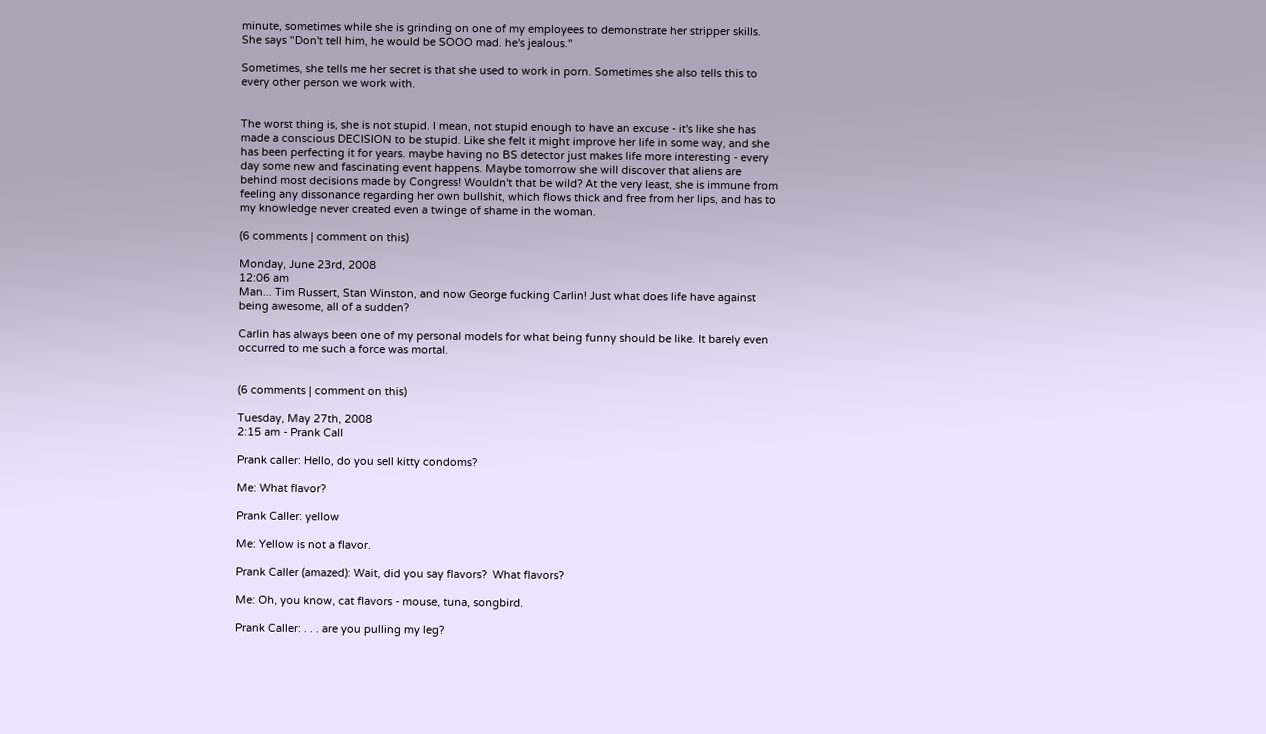minute, sometimes while she is grinding on one of my employees to demonstrate her stripper skills. She says "Don't tell him, he would be SOOO mad. he's jealous."

Sometimes, she tells me her secret is that she used to work in porn. Sometimes she also tells this to every other person we work with.


The worst thing is, she is not stupid. I mean, not stupid enough to have an excuse - it's like she has made a conscious DECISION to be stupid. Like she felt it might improve her life in some way, and she has been perfecting it for years. maybe having no BS detector just makes life more interesting - every day some new and fascinating event happens. Maybe tomorrow she will discover that aliens are behind most decisions made by Congress! Wouldn't that be wild? At the very least, she is immune from feeling any dissonance regarding her own bullshit, which flows thick and free from her lips, and has to my knowledge never created even a twinge of shame in the woman.

(6 comments | comment on this)

Monday, June 23rd, 2008
12:06 am
Man... Tim Russert, Stan Winston, and now George fucking Carlin! Just what does life have against being awesome, all of a sudden?

Carlin has always been one of my personal models for what being funny should be like. It barely even occurred to me such a force was mortal.


(6 comments | comment on this)

Tuesday, May 27th, 2008
2:15 am - Prank Call

Prank caller: Hello, do you sell kitty condoms?

Me: What flavor?

Prank Caller: yellow

Me: Yellow is not a flavor.

Prank Caller (amazed): Wait, did you say flavors?  What flavors?

Me: Oh, you know, cat flavors - mouse, tuna, songbird.

Prank Caller: . . . are you pulling my leg?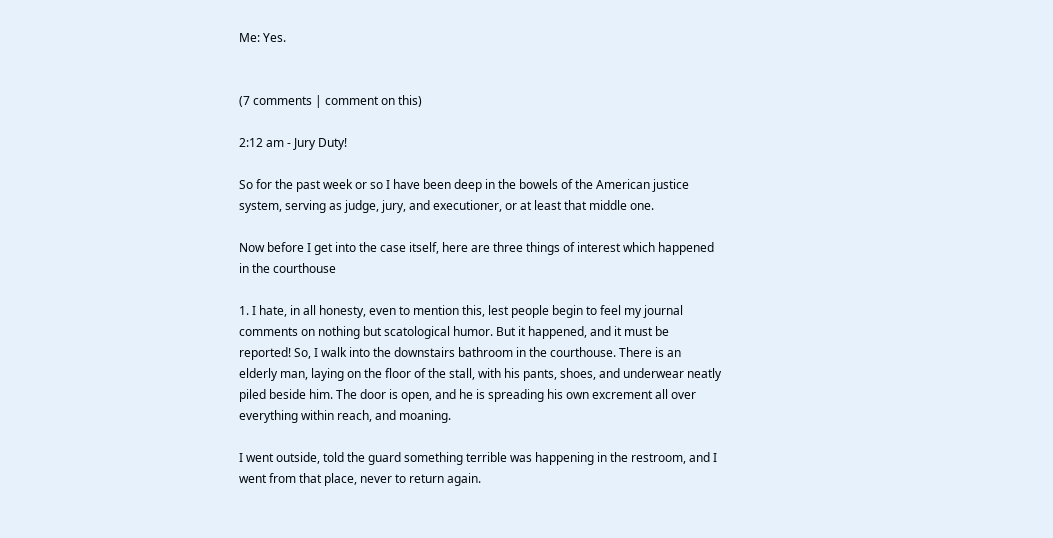Me: Yes.


(7 comments | comment on this)

2:12 am - Jury Duty!

So for the past week or so I have been deep in the bowels of the American justice system, serving as judge, jury, and executioner, or at least that middle one.

Now before I get into the case itself, here are three things of interest which happened in the courthouse

1. I hate, in all honesty, even to mention this, lest people begin to feel my journal comments on nothing but scatological humor. But it happened, and it must be reported! So, I walk into the downstairs bathroom in the courthouse. There is an elderly man, laying on the floor of the stall, with his pants, shoes, and underwear neatly piled beside him. The door is open, and he is spreading his own excrement all over everything within reach, and moaning.

I went outside, told the guard something terrible was happening in the restroom, and I went from that place, never to return again.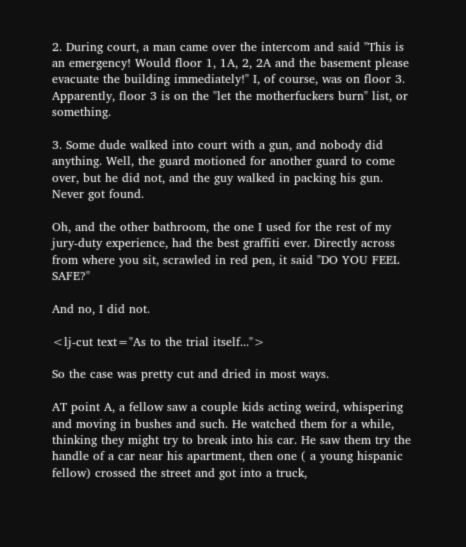2. During court, a man came over the intercom and said "This is an emergency! Would floor 1, 1A, 2, 2A and the basement please evacuate the building immediately!" I, of course, was on floor 3. Apparently, floor 3 is on the "let the motherfuckers burn" list, or something.

3. Some dude walked into court with a gun, and nobody did anything. Well, the guard motioned for another guard to come over, but he did not, and the guy walked in packing his gun. Never got found.

Oh, and the other bathroom, the one I used for the rest of my jury-duty experience, had the best graffiti ever. Directly across from where you sit, scrawled in red pen, it said "DO YOU FEEL SAFE?"

And no, I did not.

<lj-cut text="As to the trial itself...">

So the case was pretty cut and dried in most ways.

AT point A, a fellow saw a couple kids acting weird, whispering and moving in bushes and such. He watched them for a while, thinking they might try to break into his car. He saw them try the handle of a car near his apartment, then one ( a young hispanic fellow) crossed the street and got into a truck,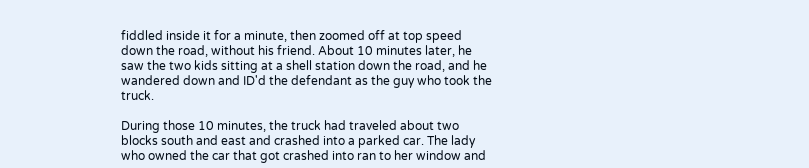fiddled inside it for a minute, then zoomed off at top speed down the road, without his friend. About 10 minutes later, he saw the two kids sitting at a shell station down the road, and he wandered down and ID'd the defendant as the guy who took the truck.

During those 10 minutes, the truck had traveled about two blocks south and east and crashed into a parked car. The lady who owned the car that got crashed into ran to her window and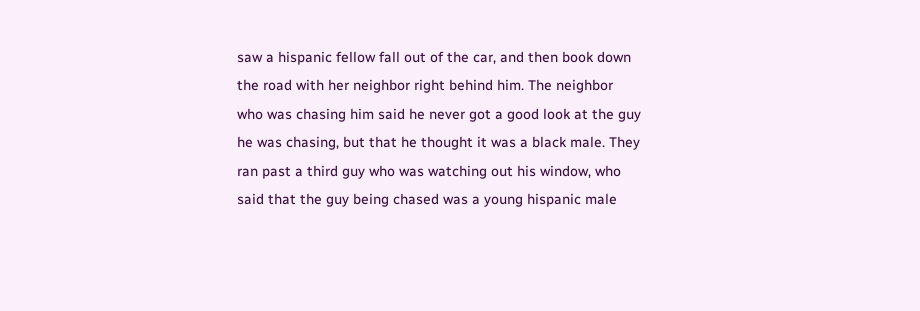saw a hispanic fellow fall out of the car, and then book down the road with her neighbor right behind him. The neighbor who was chasing him said he never got a good look at the guy he was chasing, but that he thought it was a black male. They ran past a third guy who was watching out his window, who said that the guy being chased was a young hispanic male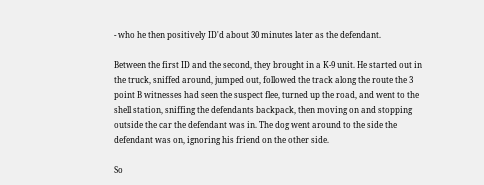- who he then positively ID'd about 30 minutes later as the defendant.

Between the first ID and the second, they brought in a K-9 unit. He started out in the truck, sniffed around, jumped out, followed the track along the route the 3 point B witnesses had seen the suspect flee, turned up the road, and went to the shell station, sniffing the defendants backpack, then moving on and stopping outside the car the defendant was in. The dog went around to the side the defendant was on, ignoring his friend on the other side.

So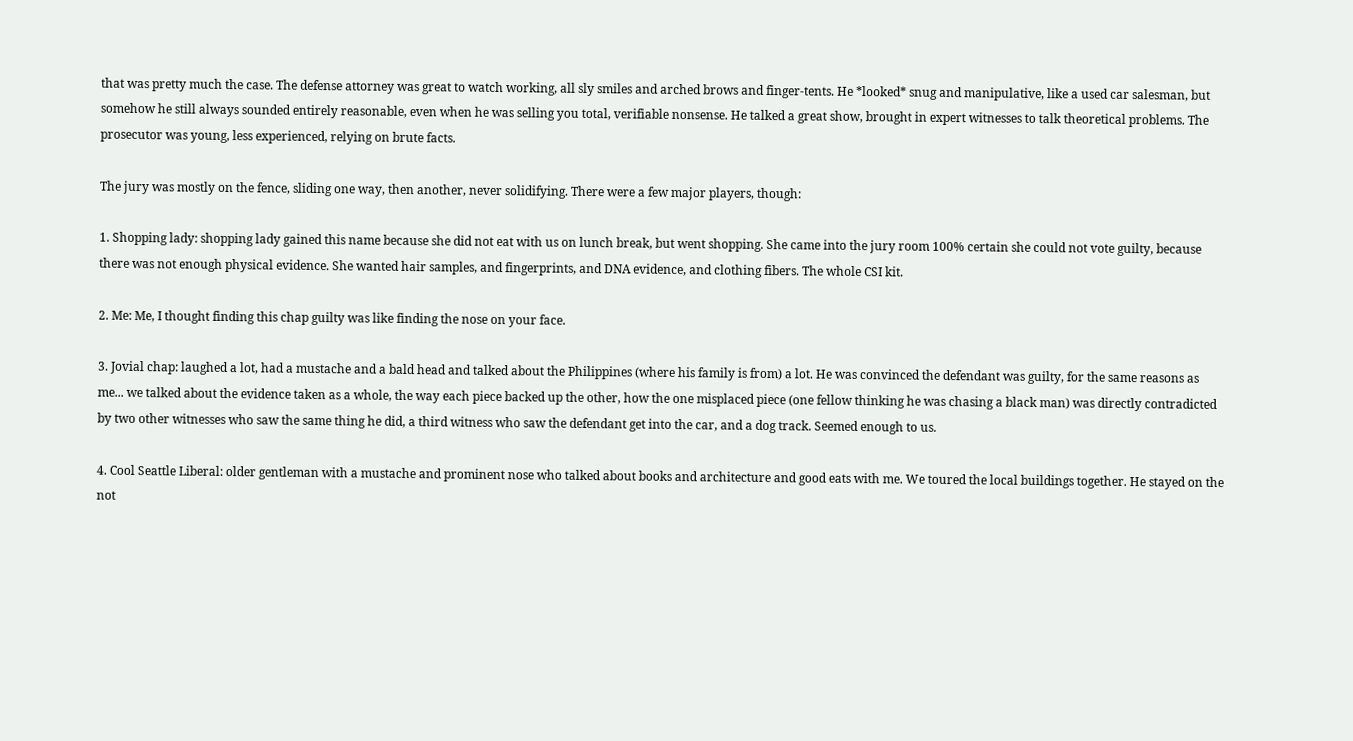that was pretty much the case. The defense attorney was great to watch working, all sly smiles and arched brows and finger-tents. He *looked* snug and manipulative, like a used car salesman, but somehow he still always sounded entirely reasonable, even when he was selling you total, verifiable nonsense. He talked a great show, brought in expert witnesses to talk theoretical problems. The prosecutor was young, less experienced, relying on brute facts.

The jury was mostly on the fence, sliding one way, then another, never solidifying. There were a few major players, though:

1. Shopping lady: shopping lady gained this name because she did not eat with us on lunch break, but went shopping. She came into the jury room 100% certain she could not vote guilty, because there was not enough physical evidence. She wanted hair samples, and fingerprints, and DNA evidence, and clothing fibers. The whole CSI kit.

2. Me: Me, I thought finding this chap guilty was like finding the nose on your face.

3. Jovial chap: laughed a lot, had a mustache and a bald head and talked about the Philippines (where his family is from) a lot. He was convinced the defendant was guilty, for the same reasons as me... we talked about the evidence taken as a whole, the way each piece backed up the other, how the one misplaced piece (one fellow thinking he was chasing a black man) was directly contradicted by two other witnesses who saw the same thing he did, a third witness who saw the defendant get into the car, and a dog track. Seemed enough to us.

4. Cool Seattle Liberal: older gentleman with a mustache and prominent nose who talked about books and architecture and good eats with me. We toured the local buildings together. He stayed on the not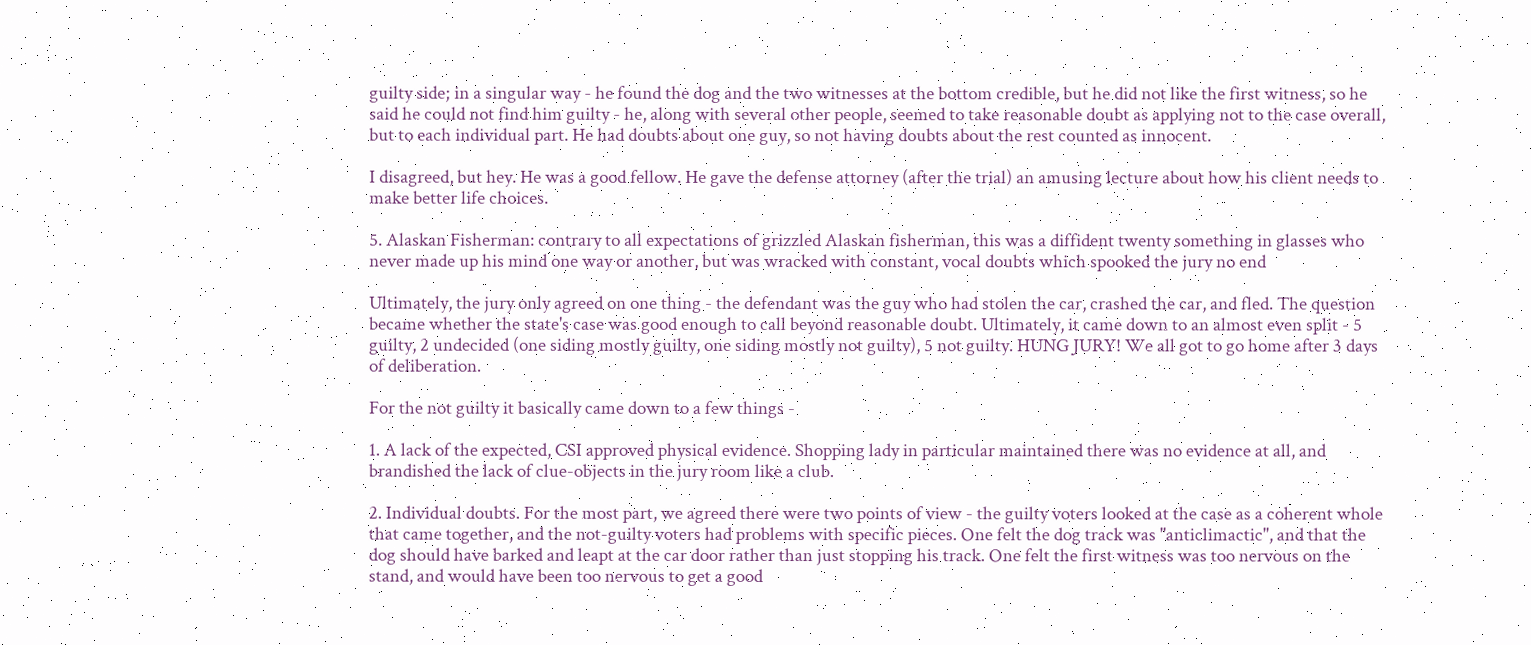guilty side; in a singular way - he found the dog and the two witnesses at the bottom credible, but he did not like the first witness, so he said he could not find him guilty - he, along with several other people, seemed to take reasonable doubt as applying not to the case overall, but to each individual part. He had doubts about one guy, so not having doubts about the rest counted as innocent.

I disagreed, but hey. He was a good fellow. He gave the defense attorney (after the trial) an amusing lecture about how his client needs to make better life choices.

5. Alaskan Fisherman: contrary to all expectations of grizzled Alaskan fisherman, this was a diffident twenty something in glasses who never made up his mind one way or another, but was wracked with constant, vocal doubts which spooked the jury no end

Ultimately, the jury only agreed on one thing - the defendant was the guy who had stolen the car, crashed the car, and fled. The question became whether the state's case was good enough to call beyond reasonable doubt. Ultimately, it came down to an almost even split - 5 guilty, 2 undecided (one siding mostly guilty, one siding mostly not guilty), 5 not guilty. HUNG JURY! We all got to go home after 3 days of deliberation.

For the not guilty it basically came down to a few things -

1. A lack of the expected, CSI approved physical evidence. Shopping lady in particular maintained there was no evidence at all, and brandished the lack of clue-objects in the jury room like a club.

2. Individual doubts. For the most part, we agreed there were two points of view - the guilty voters looked at the case as a coherent whole that came together, and the not-guilty voters had problems with specific pieces. One felt the dog track was "anticlimactic", and that the dog should have barked and leapt at the car door rather than just stopping his track. One felt the first witness was too nervous on the stand, and would have been too nervous to get a good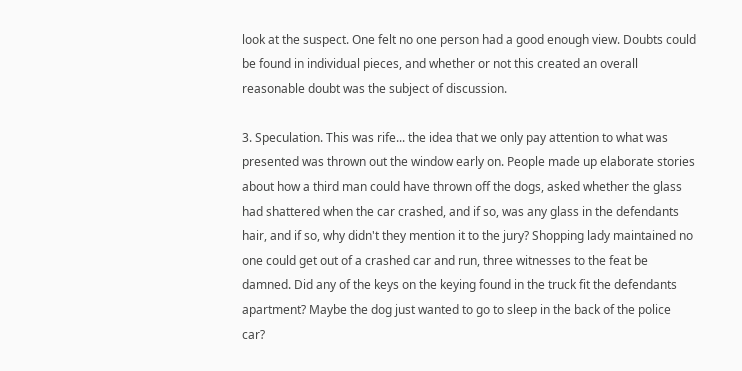look at the suspect. One felt no one person had a good enough view. Doubts could be found in individual pieces, and whether or not this created an overall reasonable doubt was the subject of discussion.

3. Speculation. This was rife... the idea that we only pay attention to what was presented was thrown out the window early on. People made up elaborate stories about how a third man could have thrown off the dogs, asked whether the glass had shattered when the car crashed, and if so, was any glass in the defendants hair, and if so, why didn't they mention it to the jury? Shopping lady maintained no one could get out of a crashed car and run, three witnesses to the feat be damned. Did any of the keys on the keying found in the truck fit the defendants apartment? Maybe the dog just wanted to go to sleep in the back of the police car?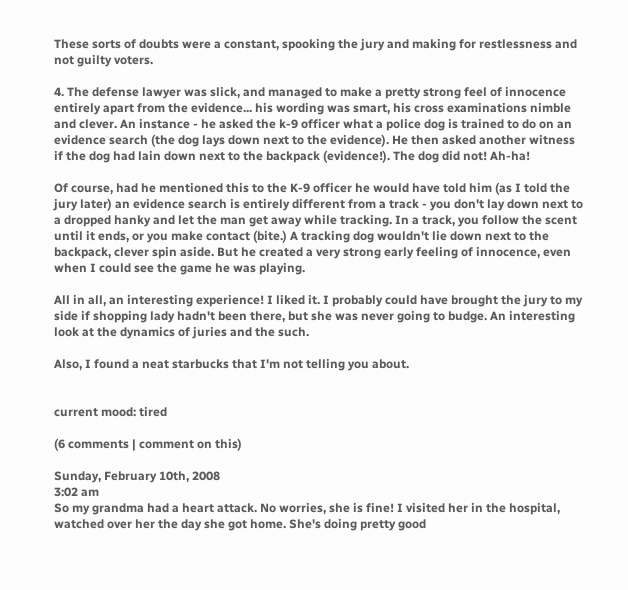These sorts of doubts were a constant, spooking the jury and making for restlessness and not guilty voters.

4. The defense lawyer was slick, and managed to make a pretty strong feel of innocence entirely apart from the evidence... his wording was smart, his cross examinations nimble and clever. An instance - he asked the k-9 officer what a police dog is trained to do on an evidence search (the dog lays down next to the evidence). He then asked another witness if the dog had lain down next to the backpack (evidence!). The dog did not! Ah-ha!

Of course, had he mentioned this to the K-9 officer he would have told him (as I told the jury later) an evidence search is entirely different from a track - you don't lay down next to a dropped hanky and let the man get away while tracking. In a track, you follow the scent until it ends, or you make contact (bite.) A tracking dog wouldn't lie down next to the backpack, clever spin aside. But he created a very strong early feeling of innocence, even when I could see the game he was playing.

All in all, an interesting experience! I liked it. I probably could have brought the jury to my side if shopping lady hadn't been there, but she was never going to budge. An interesting look at the dynamics of juries and the such.

Also, I found a neat starbucks that I'm not telling you about.


current mood: tired

(6 comments | comment on this)

Sunday, February 10th, 2008
3:02 am
So my grandma had a heart attack. No worries, she is fine! I visited her in the hospital, watched over her the day she got home. She's doing pretty good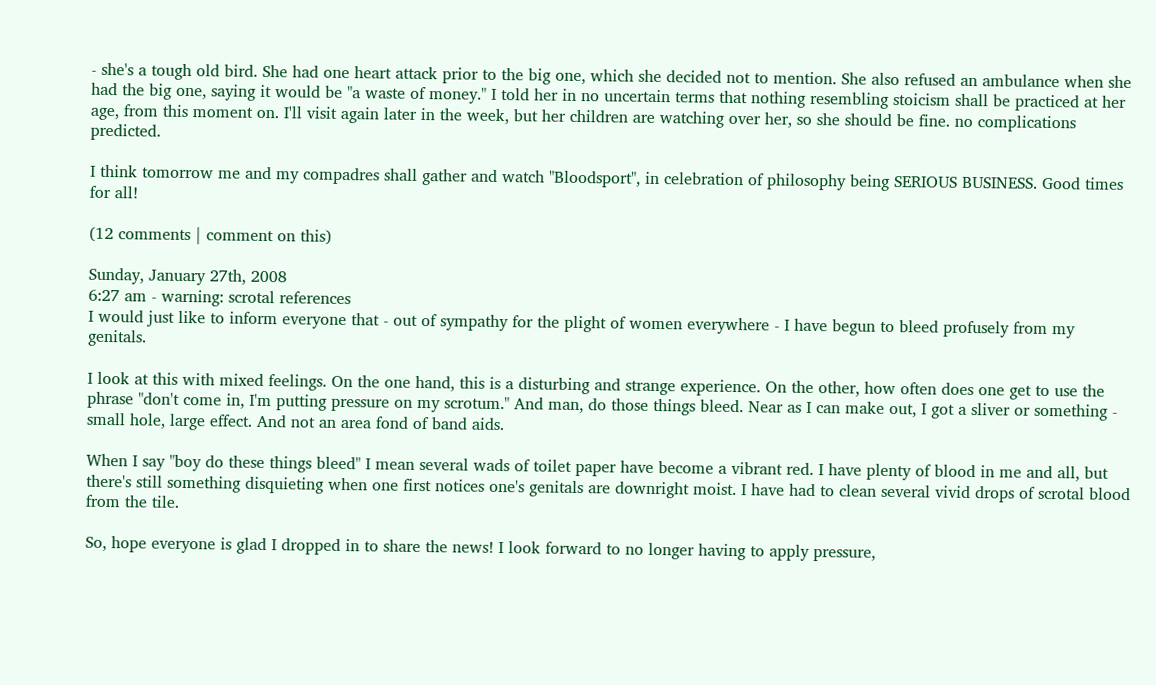- she's a tough old bird. She had one heart attack prior to the big one, which she decided not to mention. She also refused an ambulance when she had the big one, saying it would be "a waste of money." I told her in no uncertain terms that nothing resembling stoicism shall be practiced at her age, from this moment on. I'll visit again later in the week, but her children are watching over her, so she should be fine. no complications predicted.

I think tomorrow me and my compadres shall gather and watch "Bloodsport", in celebration of philosophy being SERIOUS BUSINESS. Good times for all!

(12 comments | comment on this)

Sunday, January 27th, 2008
6:27 am - warning: scrotal references
I would just like to inform everyone that - out of sympathy for the plight of women everywhere - I have begun to bleed profusely from my genitals.

I look at this with mixed feelings. On the one hand, this is a disturbing and strange experience. On the other, how often does one get to use the phrase "don't come in, I'm putting pressure on my scrotum." And man, do those things bleed. Near as I can make out, I got a sliver or something - small hole, large effect. And not an area fond of band aids.

When I say "boy do these things bleed" I mean several wads of toilet paper have become a vibrant red. I have plenty of blood in me and all, but there's still something disquieting when one first notices one's genitals are downright moist. I have had to clean several vivid drops of scrotal blood from the tile.

So, hope everyone is glad I dropped in to share the news! I look forward to no longer having to apply pressure,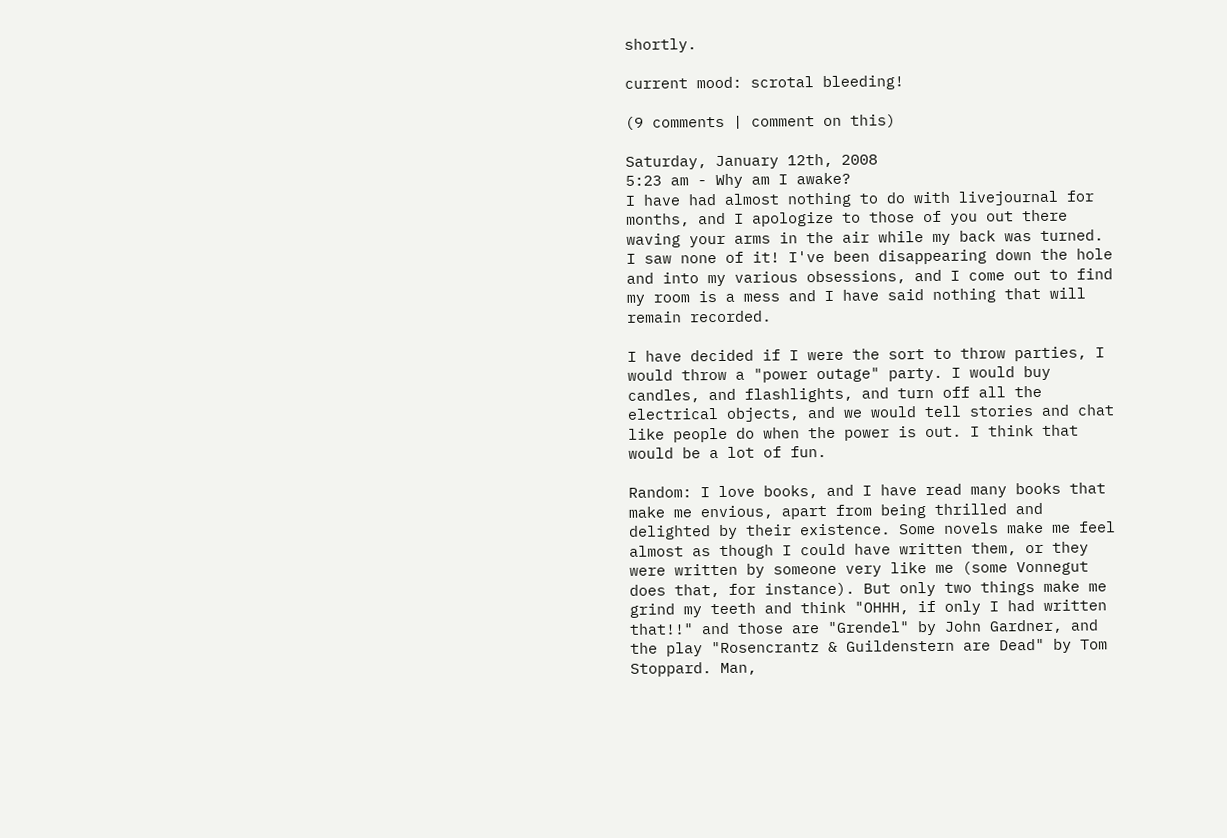shortly.

current mood: scrotal bleeding!

(9 comments | comment on this)

Saturday, January 12th, 2008
5:23 am - Why am I awake?
I have had almost nothing to do with livejournal for months, and I apologize to those of you out there waving your arms in the air while my back was turned. I saw none of it! I've been disappearing down the hole and into my various obsessions, and I come out to find my room is a mess and I have said nothing that will remain recorded.

I have decided if I were the sort to throw parties, I would throw a "power outage" party. I would buy candles, and flashlights, and turn off all the electrical objects, and we would tell stories and chat like people do when the power is out. I think that would be a lot of fun.

Random: I love books, and I have read many books that make me envious, apart from being thrilled and delighted by their existence. Some novels make me feel almost as though I could have written them, or they were written by someone very like me (some Vonnegut does that, for instance). But only two things make me grind my teeth and think "OHHH, if only I had written that!!" and those are "Grendel" by John Gardner, and the play "Rosencrantz & Guildenstern are Dead" by Tom Stoppard. Man,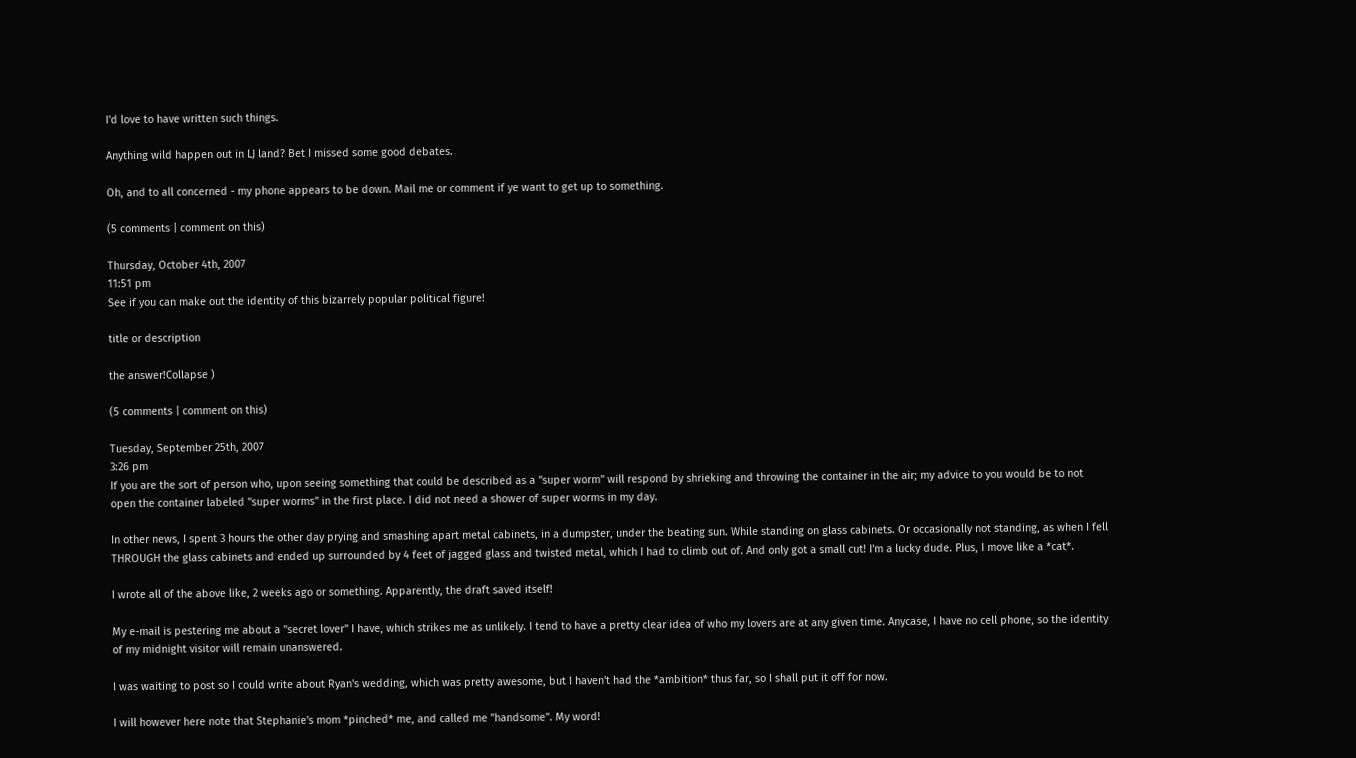I'd love to have written such things.

Anything wild happen out in LJ land? Bet I missed some good debates.

Oh, and to all concerned - my phone appears to be down. Mail me or comment if ye want to get up to something.

(5 comments | comment on this)

Thursday, October 4th, 2007
11:51 pm
See if you can make out the identity of this bizarrely popular political figure!

title or description

the answer!Collapse )

(5 comments | comment on this)

Tuesday, September 25th, 2007
3:26 pm
If you are the sort of person who, upon seeing something that could be described as a "super worm" will respond by shrieking and throwing the container in the air; my advice to you would be to not open the container labeled "super worms" in the first place. I did not need a shower of super worms in my day.

In other news, I spent 3 hours the other day prying and smashing apart metal cabinets, in a dumpster, under the beating sun. While standing on glass cabinets. Or occasionally not standing, as when I fell THROUGH the glass cabinets and ended up surrounded by 4 feet of jagged glass and twisted metal, which I had to climb out of. And only got a small cut! I'm a lucky dude. Plus, I move like a *cat*.

I wrote all of the above like, 2 weeks ago or something. Apparently, the draft saved itself!

My e-mail is pestering me about a "secret lover" I have, which strikes me as unlikely. I tend to have a pretty clear idea of who my lovers are at any given time. Anycase, I have no cell phone, so the identity of my midnight visitor will remain unanswered.

I was waiting to post so I could write about Ryan's wedding, which was pretty awesome, but I haven't had the *ambition* thus far, so I shall put it off for now.

I will however here note that Stephanie's mom *pinched* me, and called me "handsome". My word!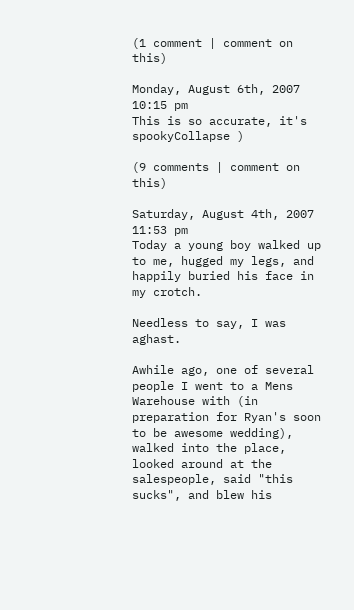(1 comment | comment on this)

Monday, August 6th, 2007
10:15 pm
This is so accurate, it's spookyCollapse )

(9 comments | comment on this)

Saturday, August 4th, 2007
11:53 pm
Today a young boy walked up to me, hugged my legs, and happily buried his face in my crotch.

Needless to say, I was aghast.

Awhile ago, one of several people I went to a Mens Warehouse with (in preparation for Ryan's soon to be awesome wedding), walked into the place, looked around at the salespeople, said "this sucks", and blew his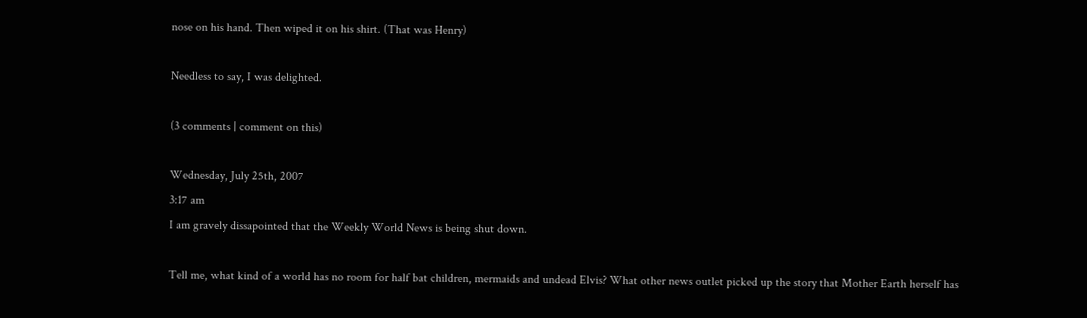nose on his hand. Then wiped it on his shirt. (That was Henry)

Needless to say, I was delighted.

(3 comments | comment on this)

Wednesday, July 25th, 2007
3:17 am
I am gravely dissapointed that the Weekly World News is being shut down.

Tell me, what kind of a world has no room for half bat children, mermaids and undead Elvis? What other news outlet picked up the story that Mother Earth herself has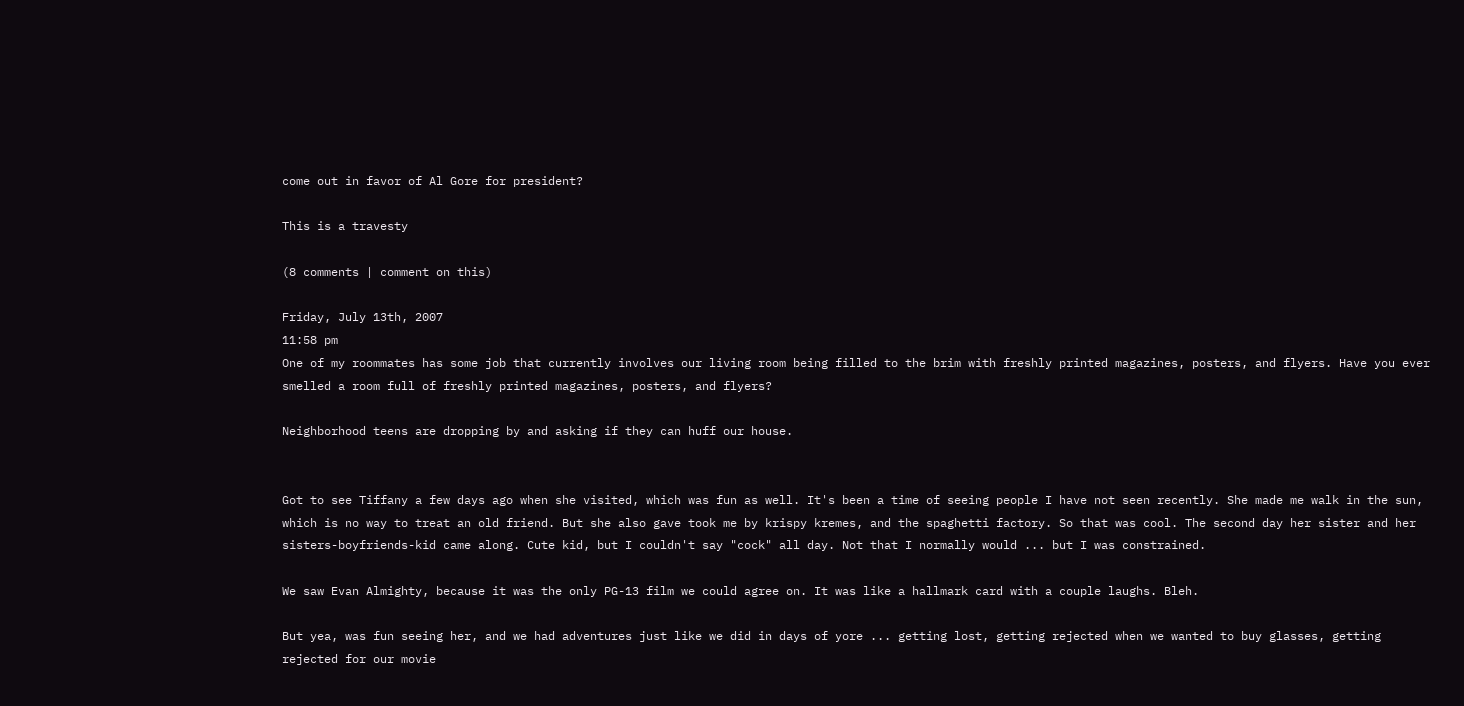come out in favor of Al Gore for president?

This is a travesty

(8 comments | comment on this)

Friday, July 13th, 2007
11:58 pm
One of my roommates has some job that currently involves our living room being filled to the brim with freshly printed magazines, posters, and flyers. Have you ever smelled a room full of freshly printed magazines, posters, and flyers?

Neighborhood teens are dropping by and asking if they can huff our house.


Got to see Tiffany a few days ago when she visited, which was fun as well. It's been a time of seeing people I have not seen recently. She made me walk in the sun, which is no way to treat an old friend. But she also gave took me by krispy kremes, and the spaghetti factory. So that was cool. The second day her sister and her sisters-boyfriends-kid came along. Cute kid, but I couldn't say "cock" all day. Not that I normally would ... but I was constrained.

We saw Evan Almighty, because it was the only PG-13 film we could agree on. It was like a hallmark card with a couple laughs. Bleh.

But yea, was fun seeing her, and we had adventures just like we did in days of yore ... getting lost, getting rejected when we wanted to buy glasses, getting rejected for our movie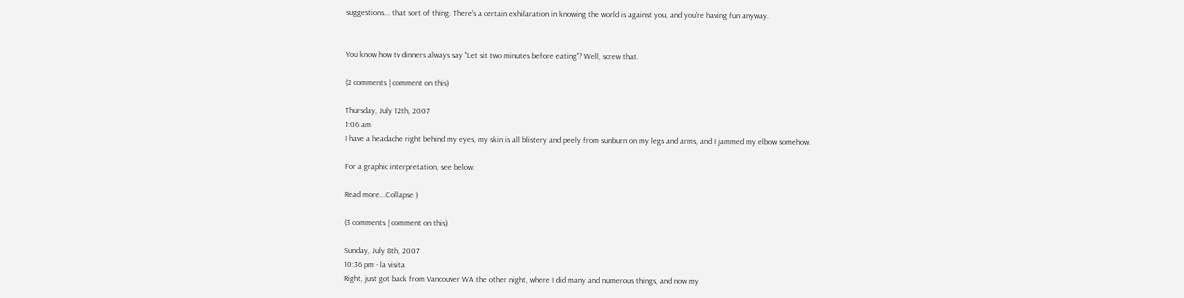suggestions... that sort of thing. There's a certain exhilaration in knowing the world is against you, and you're having fun anyway.


You know how tv dinners always say "Let sit two minutes before eating"? Well, screw that.

(2 comments | comment on this)

Thursday, July 12th, 2007
1:06 am
I have a headache right behind my eyes, my skin is all blistery and peely from sunburn on my legs and arms, and I jammed my elbow somehow.

For a graphic interpretation, see below:

Read more...Collapse )

(3 comments | comment on this)

Sunday, July 8th, 2007
10:36 pm - la visita
Right, just got back from Vancouver WA the other night, where I did many and numerous things, and now my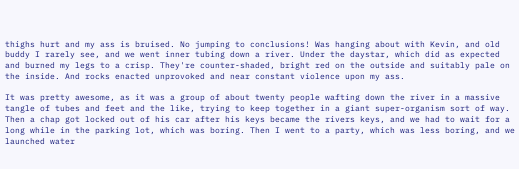thighs hurt and my ass is bruised. No jumping to conclusions! Was hanging about with Kevin, and old buddy I rarely see, and we went inner tubing down a river. Under the daystar, which did as expected and burned my legs to a crisp. They're counter-shaded, bright red on the outside and suitably pale on the inside. And rocks enacted unprovoked and near constant violence upon my ass.

It was pretty awesome, as it was a group of about twenty people wafting down the river in a massive tangle of tubes and feet and the like, trying to keep together in a giant super-organism sort of way. Then a chap got locked out of his car after his keys became the rivers keys, and we had to wait for a long while in the parking lot, which was boring. Then I went to a party, which was less boring, and we launched water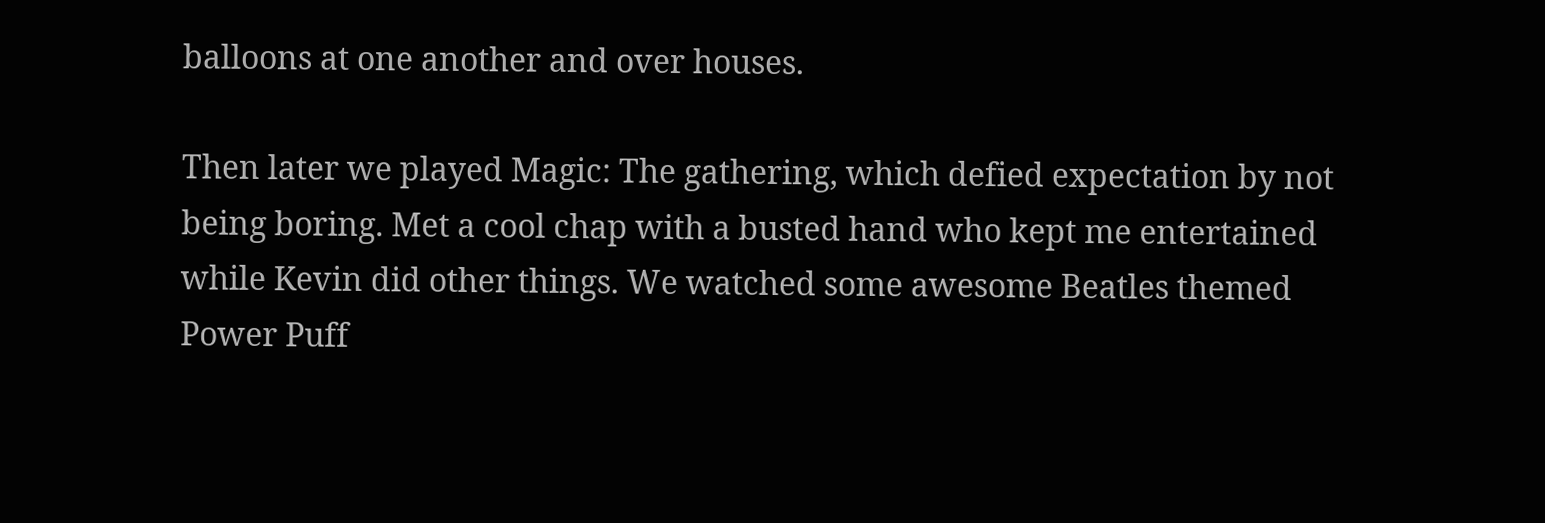balloons at one another and over houses.

Then later we played Magic: The gathering, which defied expectation by not being boring. Met a cool chap with a busted hand who kept me entertained while Kevin did other things. We watched some awesome Beatles themed Power Puff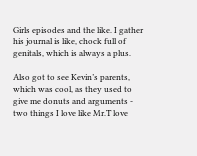Girls episodes and the like. I gather his journal is like, chock full of genitals, which is always a plus.

Also got to see Kevin’s parents, which was cool, as they used to give me donuts and arguments - two things I love like Mr.T love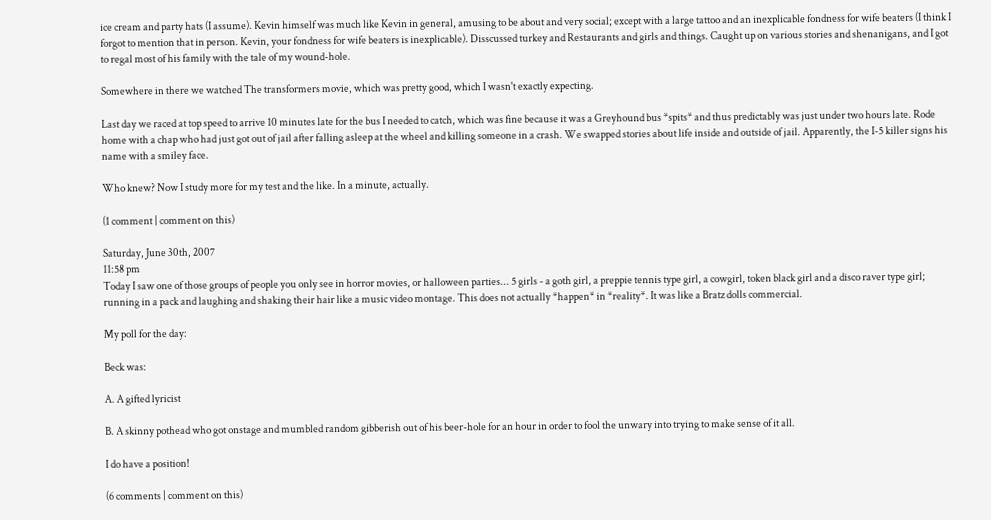ice cream and party hats (I assume). Kevin himself was much like Kevin in general, amusing to be about and very social; except with a large tattoo and an inexplicable fondness for wife beaters (I think I forgot to mention that in person. Kevin, your fondness for wife beaters is inexplicable). Disscussed turkey and Restaurants and girls and things. Caught up on various stories and shenanigans, and I got to regal most of his family with the tale of my wound-hole.

Somewhere in there we watched The transformers movie, which was pretty good, which I wasn't exactly expecting.

Last day we raced at top speed to arrive 10 minutes late for the bus I needed to catch, which was fine because it was a Greyhound bus *spits* and thus predictably was just under two hours late. Rode home with a chap who had just got out of jail after falling asleep at the wheel and killing someone in a crash. We swapped stories about life inside and outside of jail. Apparently, the I-5 killer signs his name with a smiley face.

Who knew? Now I study more for my test and the like. In a minute, actually.

(1 comment | comment on this)

Saturday, June 30th, 2007
11:58 pm
Today I saw one of those groups of people you only see in horror movies, or halloween parties... 5 girls - a goth girl, a preppie tennis type girl, a cowgirl, token black girl and a disco raver type girl; running in a pack and laughing and shaking their hair like a music video montage. This does not actually *happen* in *reality*. It was like a Bratz dolls commercial.

My poll for the day:

Beck was:

A. A gifted lyricist

B. A skinny pothead who got onstage and mumbled random gibberish out of his beer-hole for an hour in order to fool the unwary into trying to make sense of it all.

I do have a position!

(6 comments | comment on this)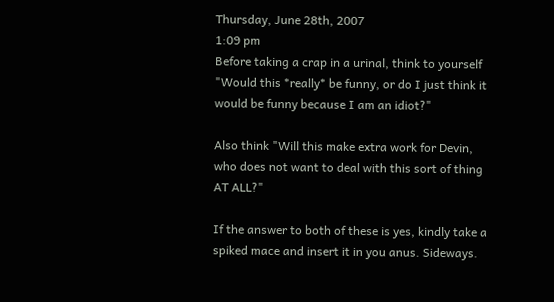Thursday, June 28th, 2007
1:09 pm
Before taking a crap in a urinal, think to yourself "Would this *really* be funny, or do I just think it would be funny because I am an idiot?"

Also think "Will this make extra work for Devin, who does not want to deal with this sort of thing AT ALL?"

If the answer to both of these is yes, kindly take a spiked mace and insert it in you anus. Sideways.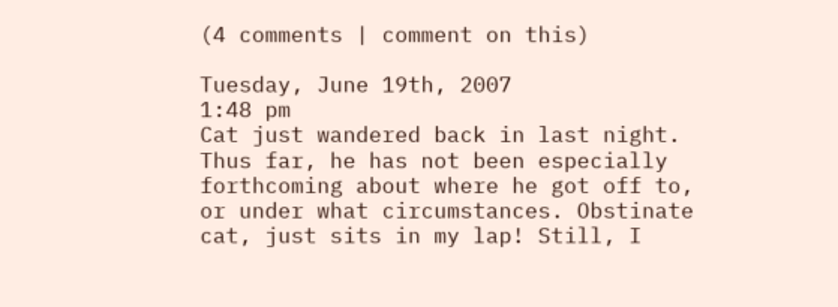(4 comments | comment on this)

Tuesday, June 19th, 2007
1:48 pm
Cat just wandered back in last night. Thus far, he has not been especially forthcoming about where he got off to, or under what circumstances. Obstinate cat, just sits in my lap! Still, I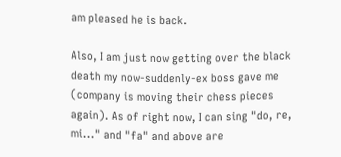am pleased he is back.

Also, I am just now getting over the black death my now-suddenly-ex boss gave me (company is moving their chess pieces again). As of right now, I can sing "do, re, mi..." and "fa" and above are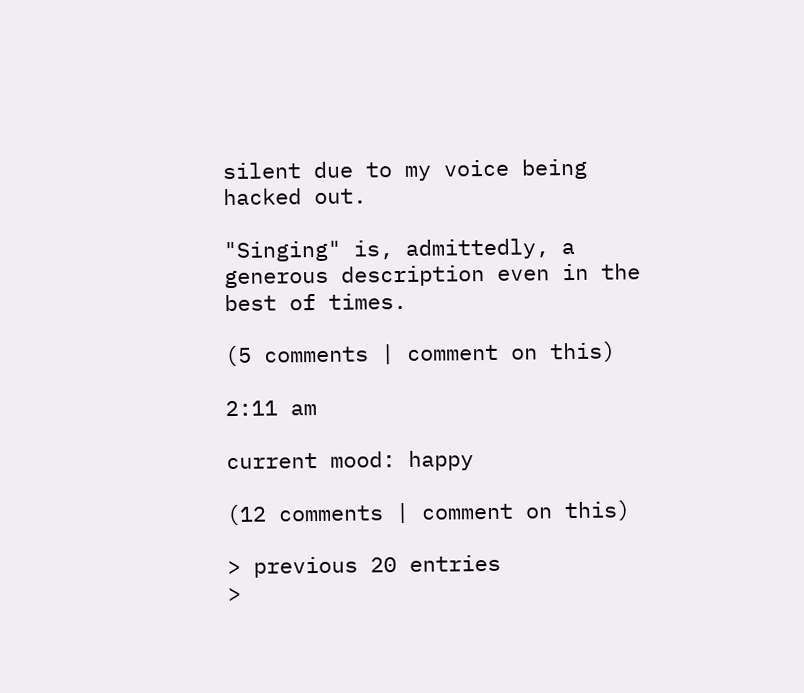silent due to my voice being hacked out.

"Singing" is, admittedly, a generous description even in the best of times.

(5 comments | comment on this)

2:11 am

current mood: happy

(12 comments | comment on this)

> previous 20 entries
>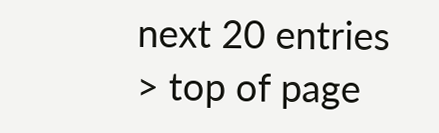next 20 entries
> top of page